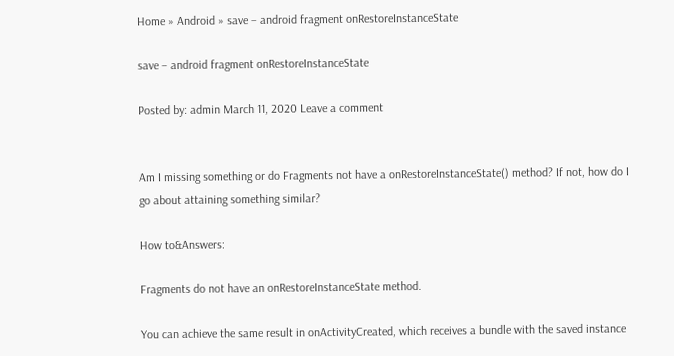Home » Android » save – android fragment onRestoreInstanceState

save – android fragment onRestoreInstanceState

Posted by: admin March 11, 2020 Leave a comment


Am I missing something or do Fragments not have a onRestoreInstanceState() method? If not, how do I go about attaining something similar?

How to&Answers:

Fragments do not have an onRestoreInstanceState method.

You can achieve the same result in onActivityCreated, which receives a bundle with the saved instance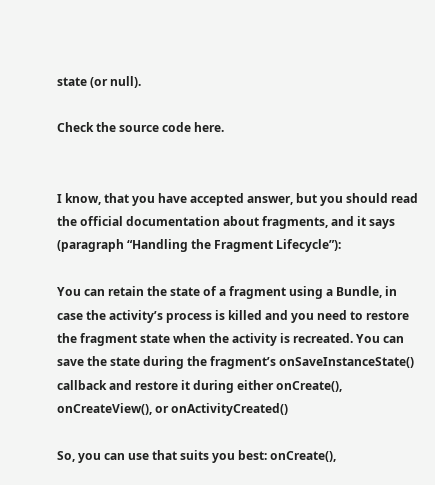state (or null).

Check the source code here.


I know, that you have accepted answer, but you should read the official documentation about fragments, and it says (paragraph “Handling the Fragment Lifecycle”):

You can retain the state of a fragment using a Bundle, in case the activity’s process is killed and you need to restore the fragment state when the activity is recreated. You can save the state during the fragment’s onSaveInstanceState() callback and restore it during either onCreate(), onCreateView(), or onActivityCreated()

So, you can use that suits you best: onCreate(),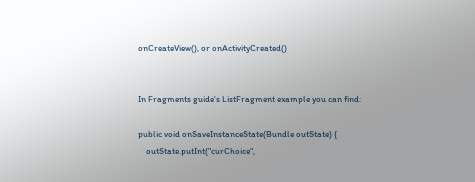onCreateView(), or onActivityCreated()


In Fragments guide’s ListFragment example you can find:

public void onSaveInstanceState(Bundle outState) {
    outState.putInt("curChoice",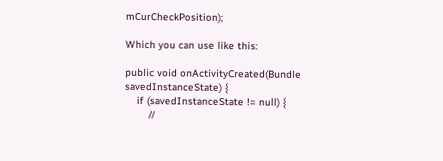mCurCheckPosition);

Which you can use like this:

public void onActivityCreated(Bundle savedInstanceState) {
    if (savedInstanceState != null) {
        //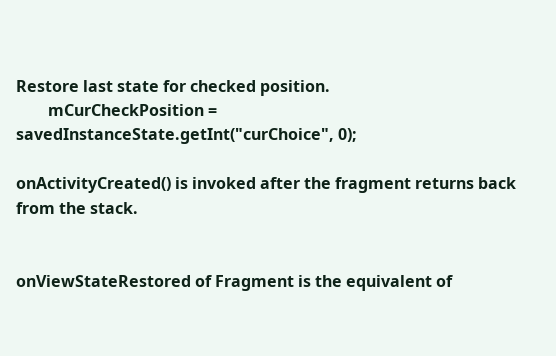Restore last state for checked position.
        mCurCheckPosition = savedInstanceState.getInt("curChoice", 0);

onActivityCreated() is invoked after the fragment returns back from the stack.


onViewStateRestored of Fragment is the equivalent of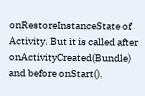onRestoreInstanceState of Activity. But it is called after onActivityCreated(Bundle) and before onStart().